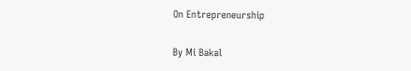On Entrepreneurship

By Mi Bakal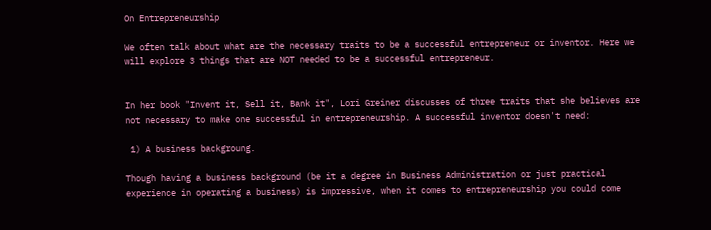On Entrepreneurship

We often talk about what are the necessary traits to be a successful entrepreneur or inventor. Here we will explore 3 things that are NOT needed to be a successful entrepreneur.


In her book "Invent it, Sell it, Bank it", Lori Greiner discusses of three traits that she believes are not necessary to make one successful in entrepreneurship. A successful inventor doesn't need:

 1) A business backgroung.

Though having a business background (be it a degree in Business Administration or just practical experience in operating a business) is impressive, when it comes to entrepreneurship you could come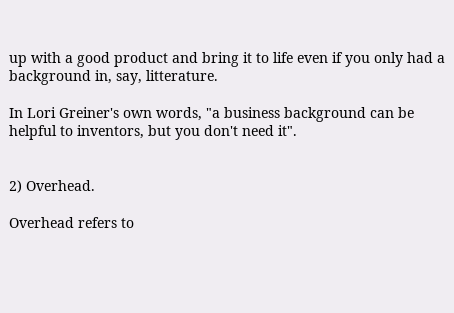up with a good product and bring it to life even if you only had a background in, say, litterature.

In Lori Greiner's own words, "a business background can be helpful to inventors, but you don't need it".


2) Overhead.

Overhead refers to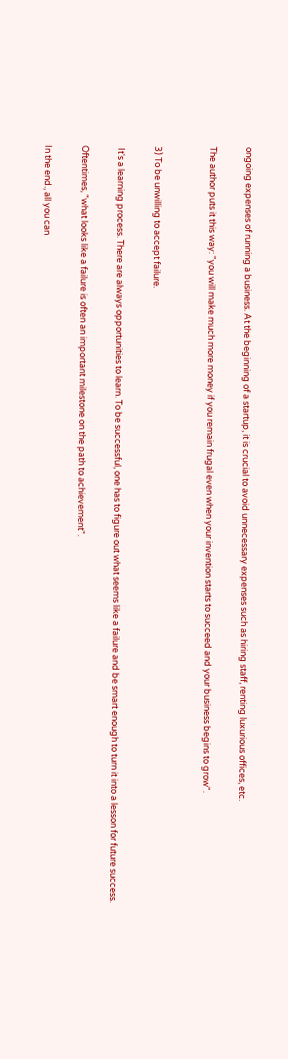ongoing expenses of running a business. At the beginning of a startup, it is crucial to avoid unnecessary expenses such as hiring staff, renting luxurious offices, etc.

The author puts it this way: "you will make much more money if you remain frugal even when your invention starts to succeed and your business begins to grow".


3) To be unwilling to accept failure.

 It's a learning process. There are always opportunities to learn. To be successful, one has to figure out what seems like a failure and be smart enough to turn it into a lesson for future success.

Oftentimes, "what looks like a failure is often an important milestone on the path to achievement".

In the end., all you can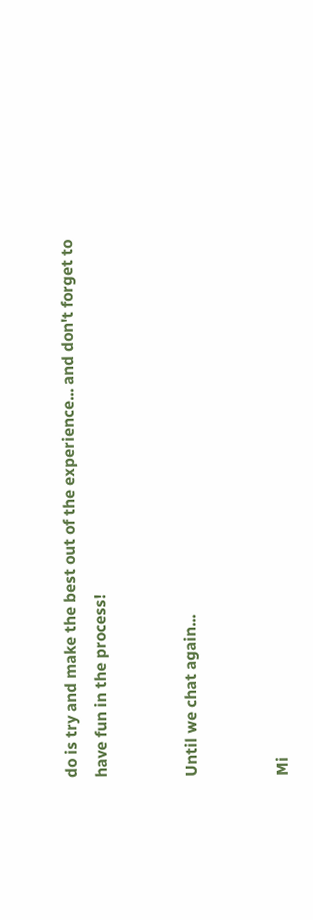do is try and make the best out of the experience... and don't forget to have fun in the process!


Until we chat again...


Mi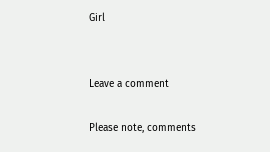Girl


Leave a comment

Please note, comments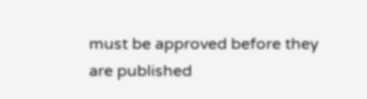must be approved before they are published